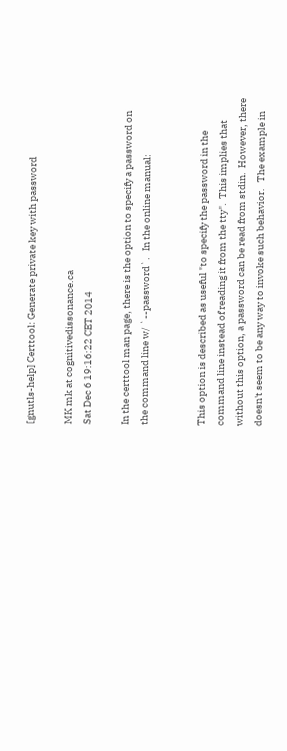[gnutls-help] Certtool: Generate private key with password

MK mk at cognitivedissonance.ca
Sat Dec 6 19:16:22 CET 2014

In the certtool man page, there is the option to specify a password on
the command line w/ `--password`.   In the online manual:


This option is described as useful "to specify the password in the
command line instead of reading it from the tty".  This implies that
without this option, a password can be read from stdin.  However, there
doesn't seem to be any way to invoke such behavior.   The example in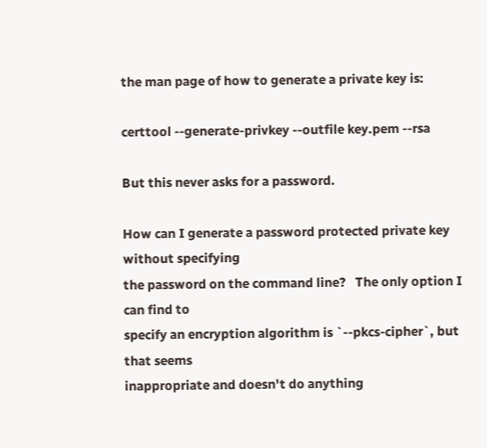the man page of how to generate a private key is:

certtool --generate-privkey --outfile key.pem --rsa

But this never asks for a password.

How can I generate a password protected private key without specifying
the password on the command line?   The only option I can find to
specify an encryption algorithm is `--pkcs-cipher`, but that seems
inappropriate and doesn't do anything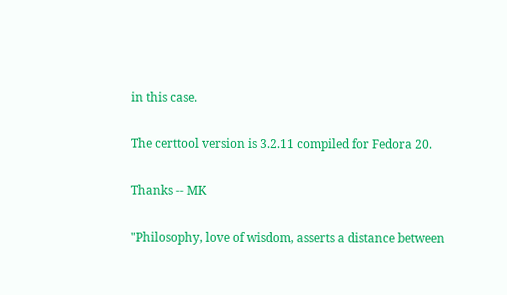in this case.

The certtool version is 3.2.11 compiled for Fedora 20.

Thanks -- MK

"Philosophy, love of wisdom, asserts a distance between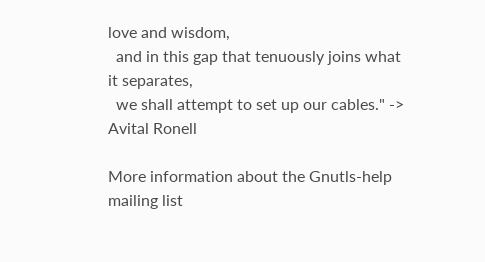love and wisdom,
  and in this gap that tenuously joins what it separates,
  we shall attempt to set up our cables." -> Avital Ronell

More information about the Gnutls-help mailing list